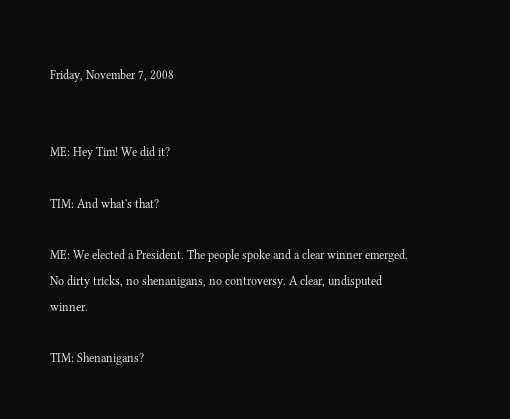Friday, November 7, 2008


ME: Hey Tim! We did it?

TIM: And what's that?

ME: We elected a President. The people spoke and a clear winner emerged. No dirty tricks, no shenanigans, no controversy. A clear, undisputed winner.

TIM: Shenanigans?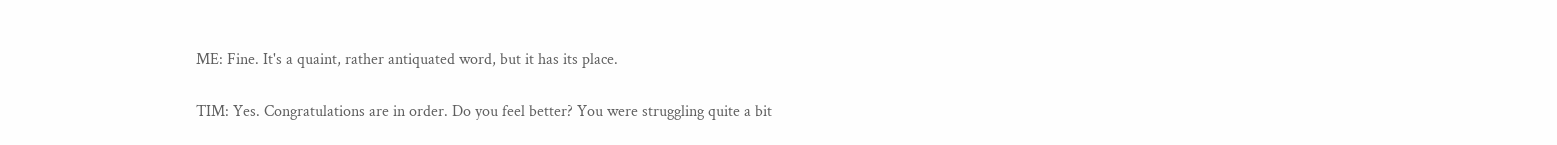ME: Fine. It's a quaint, rather antiquated word, but it has its place.

TIM: Yes. Congratulations are in order. Do you feel better? You were struggling quite a bit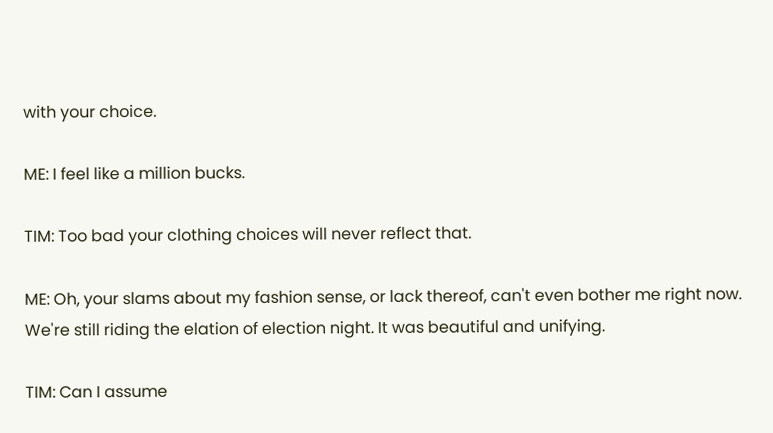with your choice.

ME: I feel like a million bucks.

TIM: Too bad your clothing choices will never reflect that.

ME: Oh, your slams about my fashion sense, or lack thereof, can't even bother me right now. We're still riding the elation of election night. It was beautiful and unifying.

TIM: Can I assume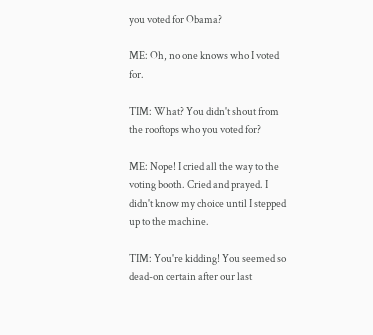you voted for Obama?

ME: Oh, no one knows who I voted for.

TIM: What? You didn't shout from the rooftops who you voted for?

ME: Nope! I cried all the way to the voting booth. Cried and prayed. I didn't know my choice until I stepped up to the machine.

TIM: You're kidding! You seemed so dead-on certain after our last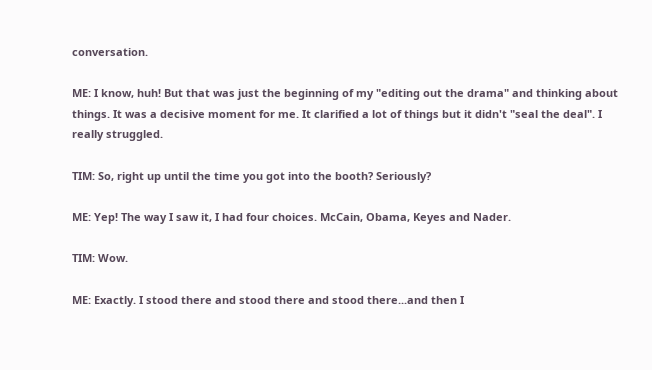conversation.

ME: I know, huh! But that was just the beginning of my "editing out the drama" and thinking about things. It was a decisive moment for me. It clarified a lot of things but it didn't "seal the deal". I really struggled.

TIM: So, right up until the time you got into the booth? Seriously?

ME: Yep! The way I saw it, I had four choices. McCain, Obama, Keyes and Nader.

TIM: Wow.

ME: Exactly. I stood there and stood there and stood there...and then I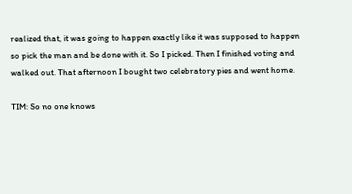realized that, it was going to happen exactly like it was supposed to happen so pick the man and be done with it. So I picked. Then I finished voting and walked out. That afternoon I bought two celebratory pies and went home.

TIM: So no one knows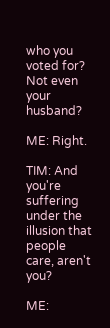who you voted for? Not even your husband?

ME: Right.

TIM: And you're suffering under the illusion that people care, aren't you?

ME: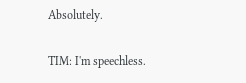Absolutely.

TIM: I'm speechless.